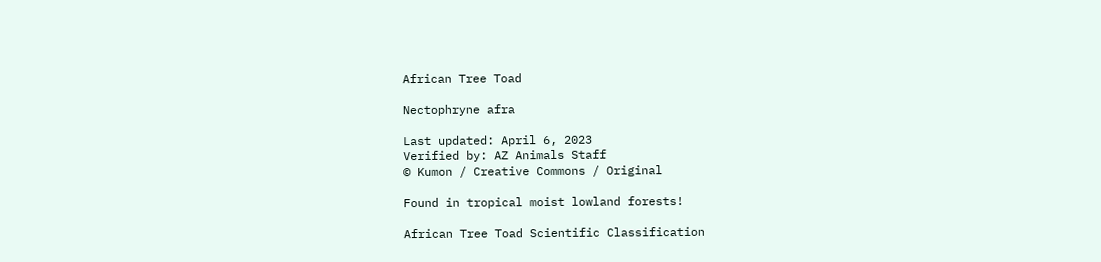African Tree Toad

Nectophryne afra

Last updated: April 6, 2023
Verified by: AZ Animals Staff
© Kumon / Creative Commons / Original

Found in tropical moist lowland forests!

African Tree Toad Scientific Classification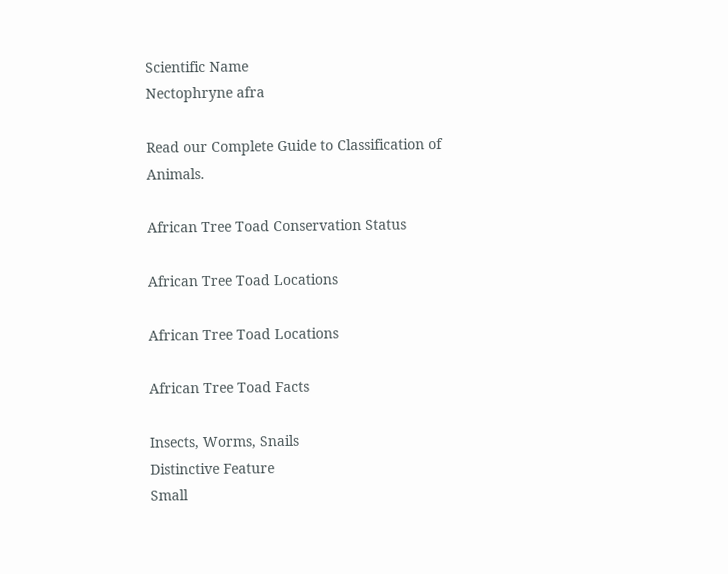Scientific Name
Nectophryne afra

Read our Complete Guide to Classification of Animals.

African Tree Toad Conservation Status

African Tree Toad Locations

African Tree Toad Locations

African Tree Toad Facts

Insects, Worms, Snails
Distinctive Feature
Small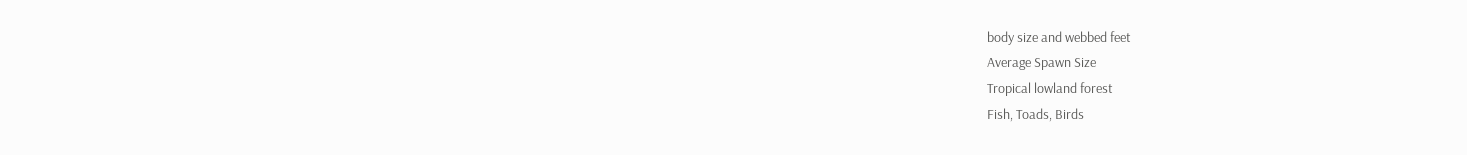body size and webbed feet
Average Spawn Size
Tropical lowland forest
Fish, Toads, Birds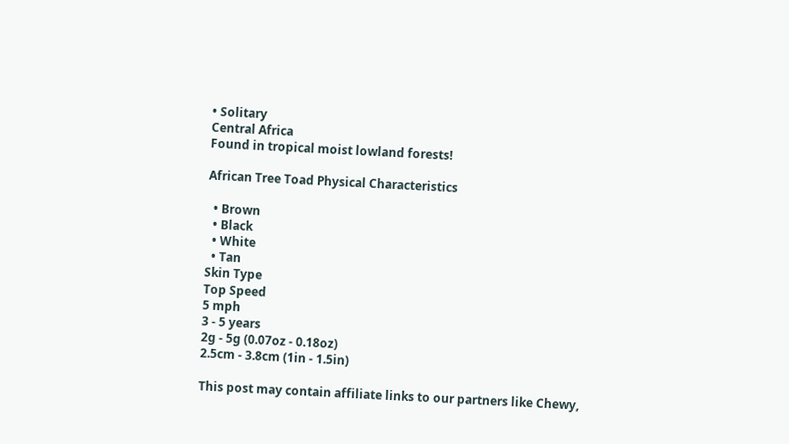• Solitary
Central Africa
Found in tropical moist lowland forests!

African Tree Toad Physical Characteristics

  • Brown
  • Black
  • White
  • Tan
Skin Type
Top Speed
5 mph
3 - 5 years
2g - 5g (0.07oz - 0.18oz)
2.5cm - 3.8cm (1in - 1.5in)

This post may contain affiliate links to our partners like Chewy,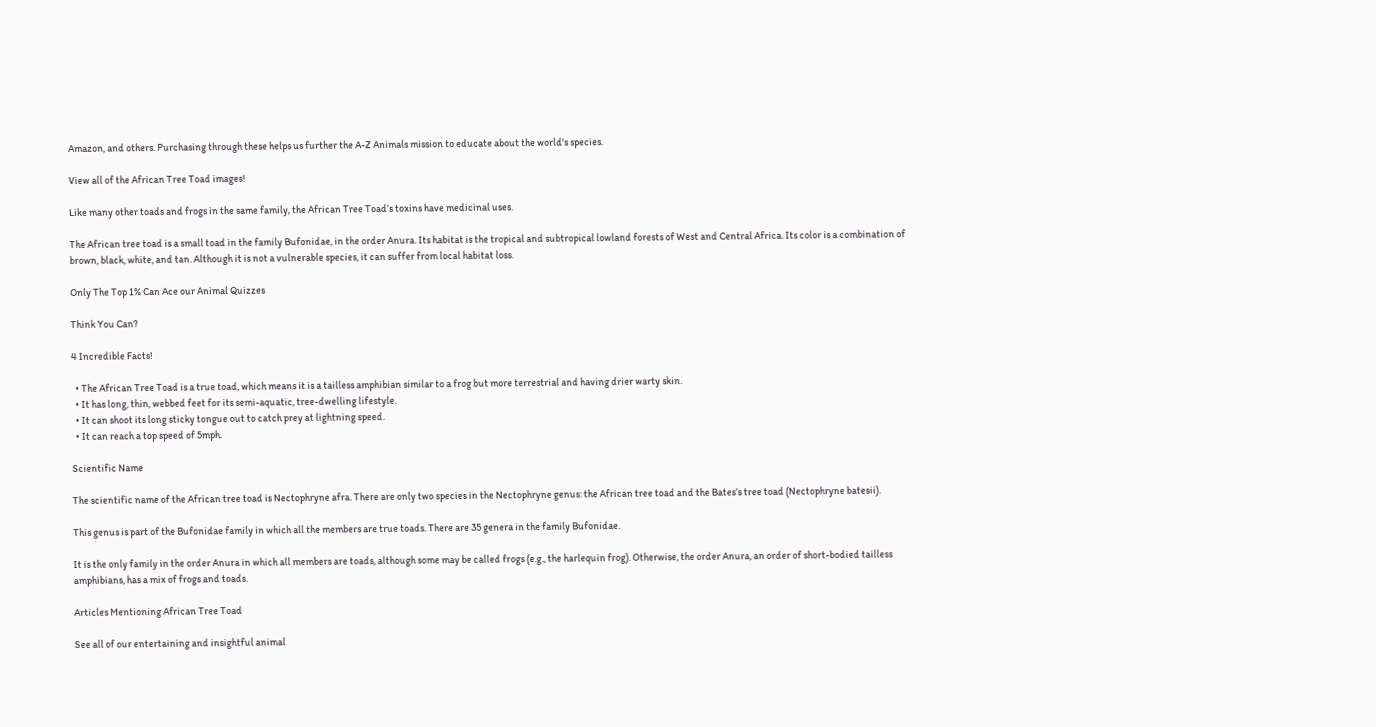Amazon, and others. Purchasing through these helps us further the A-Z Animals mission to educate about the world's species.

View all of the African Tree Toad images!

Like many other toads and frogs in the same family, the African Tree Toad’s toxins have medicinal uses.

The African tree toad is a small toad in the family Bufonidae, in the order Anura. Its habitat is the tropical and subtropical lowland forests of West and Central Africa. Its color is a combination of brown, black, white, and tan. Although it is not a vulnerable species, it can suffer from local habitat loss.

Only The Top 1% Can Ace our Animal Quizzes

Think You Can?

4 Incredible Facts!

  • The African Tree Toad is a true toad, which means it is a tailless amphibian similar to a frog but more terrestrial and having drier warty skin.
  • It has long, thin, webbed feet for its semi-aquatic, tree-dwelling lifestyle.
  • It can shoot its long sticky tongue out to catch prey at lightning speed.
  • It can reach a top speed of 5mph.

Scientific Name

The scientific name of the African tree toad is Nectophryne afra. There are only two species in the Nectophryne genus: the African tree toad and the Bates’s tree toad (Nectophryne batesii).

This genus is part of the Bufonidae family in which all the members are true toads. There are 35 genera in the family Bufonidae.

It is the only family in the order Anura in which all members are toads, although some may be called frogs (e.g., the harlequin frog). Otherwise, the order Anura, an order of short-bodied tailless amphibians, has a mix of frogs and toads.

Articles Mentioning African Tree Toad

See all of our entertaining and insightful animal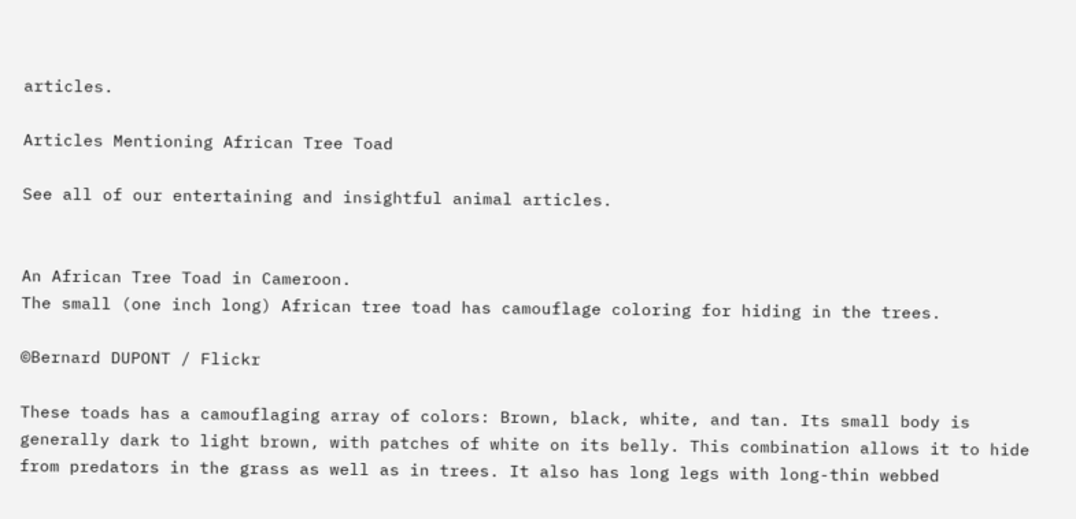articles.

Articles Mentioning African Tree Toad

See all of our entertaining and insightful animal articles.


An African Tree Toad in Cameroon.
The small (one inch long) African tree toad has camouflage coloring for hiding in the trees.

©Bernard DUPONT / Flickr

These toads has a camouflaging array of colors: Brown, black, white, and tan. Its small body is generally dark to light brown, with patches of white on its belly. This combination allows it to hide from predators in the grass as well as in trees. It also has long legs with long-thin webbed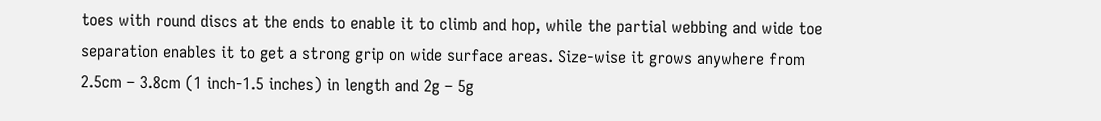toes with round discs at the ends to enable it to climb and hop, while the partial webbing and wide toe separation enables it to get a strong grip on wide surface areas. Size-wise it grows anywhere from 2.5cm – 3.8cm (1 inch-1.5 inches) in length and 2g – 5g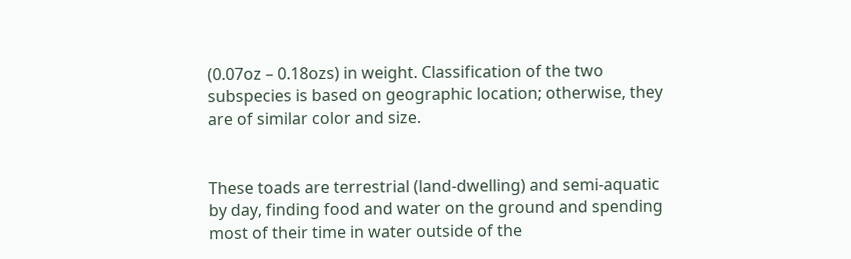(0.07oz – 0.18ozs) in weight. Classification of the two subspecies is based on geographic location; otherwise, they are of similar color and size.


These toads are terrestrial (land-dwelling) and semi-aquatic by day, finding food and water on the ground and spending most of their time in water outside of the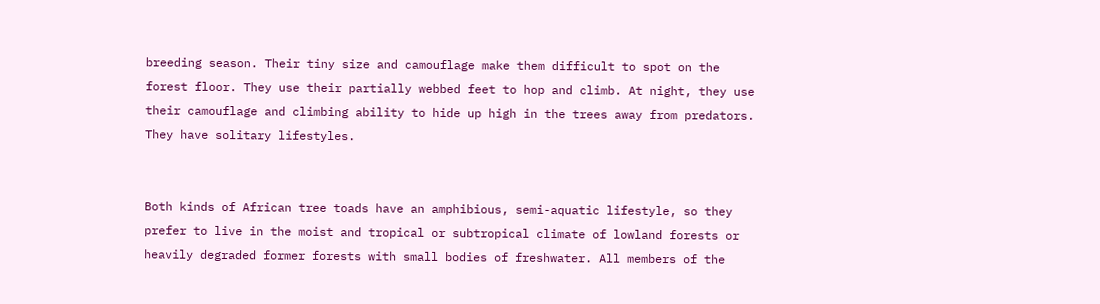breeding season. Their tiny size and camouflage make them difficult to spot on the forest floor. They use their partially webbed feet to hop and climb. At night, they use their camouflage and climbing ability to hide up high in the trees away from predators. They have solitary lifestyles.


Both kinds of African tree toads have an amphibious, semi-aquatic lifestyle, so they prefer to live in the moist and tropical or subtropical climate of lowland forests or heavily degraded former forests with small bodies of freshwater. All members of the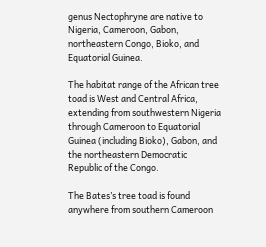genus Nectophryne are native to Nigeria, Cameroon, Gabon, northeastern Congo, Bioko, and Equatorial Guinea.

The habitat range of the African tree toad is West and Central Africa, extending from southwestern Nigeria through Cameroon to Equatorial Guinea (including Bioko), Gabon, and the northeastern Democratic Republic of the Congo.

The Bates’s tree toad is found anywhere from southern Cameroon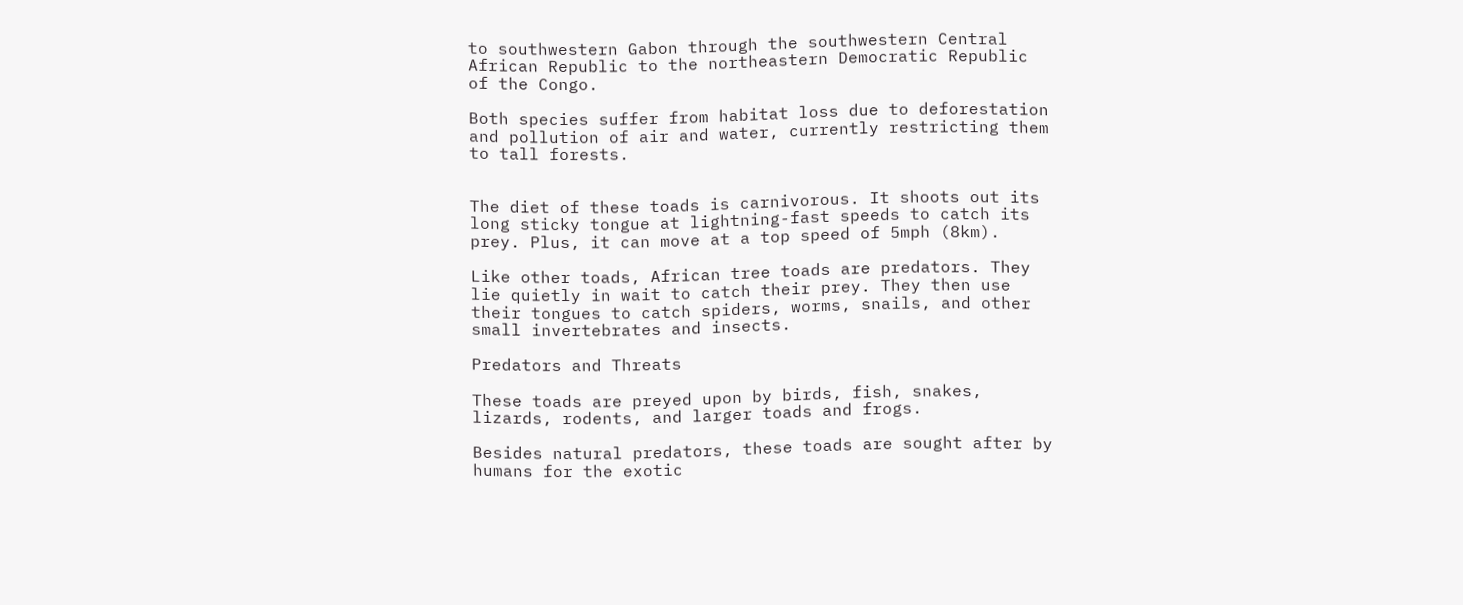to southwestern Gabon through the southwestern Central African Republic to the northeastern Democratic Republic of the Congo.

Both species suffer from habitat loss due to deforestation and pollution of air and water, currently restricting them to tall forests.


The diet of these toads is carnivorous. It shoots out its long sticky tongue at lightning-fast speeds to catch its prey. Plus, it can move at a top speed of 5mph (8km).

Like other toads, African tree toads are predators. They lie quietly in wait to catch their prey. They then use their tongues to catch spiders, worms, snails, and other small invertebrates and insects.

Predators and Threats

These toads are preyed upon by birds, fish, snakes, lizards, rodents, and larger toads and frogs.

Besides natural predators, these toads are sought after by humans for the exotic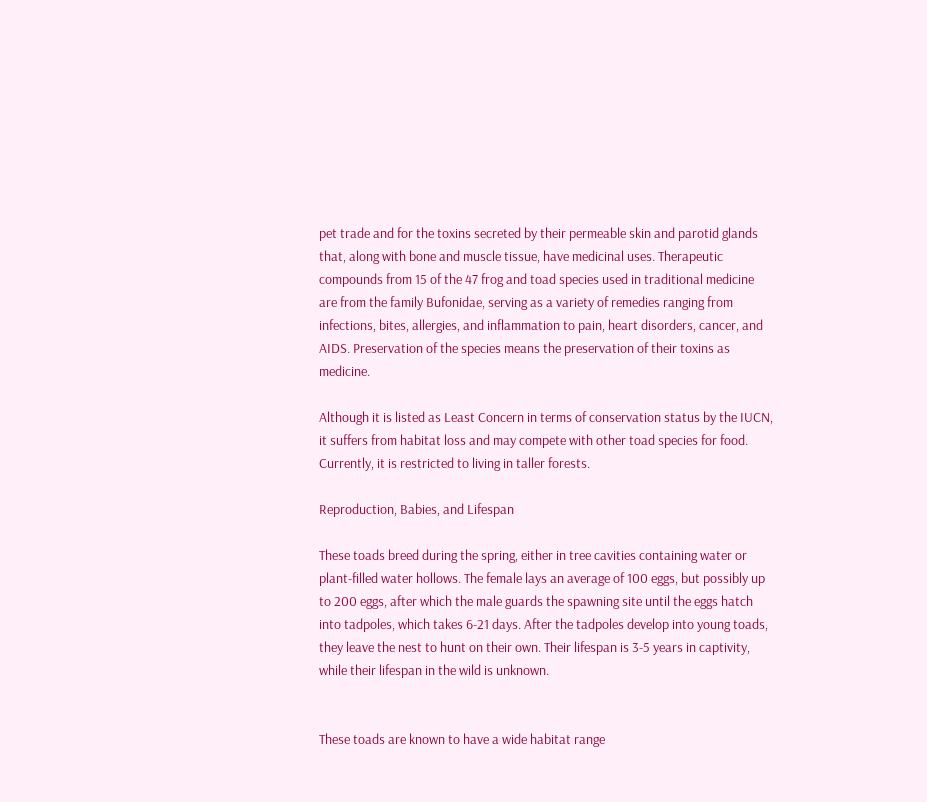pet trade and for the toxins secreted by their permeable skin and parotid glands that, along with bone and muscle tissue, have medicinal uses. Therapeutic compounds from 15 of the 47 frog and toad species used in traditional medicine are from the family Bufonidae, serving as a variety of remedies ranging from infections, bites, allergies, and inflammation to pain, heart disorders, cancer, and AIDS. Preservation of the species means the preservation of their toxins as medicine.

Although it is listed as Least Concern in terms of conservation status by the IUCN, it suffers from habitat loss and may compete with other toad species for food. Currently, it is restricted to living in taller forests.

Reproduction, Babies, and Lifespan

These toads breed during the spring, either in tree cavities containing water or plant-filled water hollows. The female lays an average of 100 eggs, but possibly up to 200 eggs, after which the male guards the spawning site until the eggs hatch into tadpoles, which takes 6-21 days. After the tadpoles develop into young toads, they leave the nest to hunt on their own. Their lifespan is 3-5 years in captivity, while their lifespan in the wild is unknown.


These toads are known to have a wide habitat range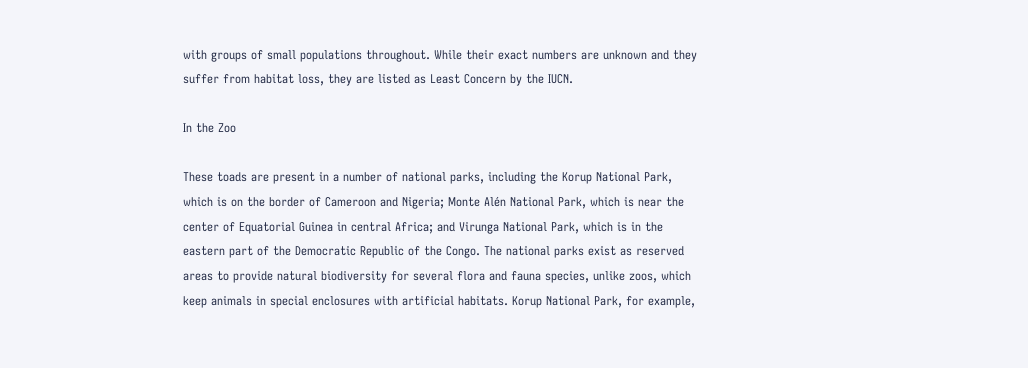with groups of small populations throughout. While their exact numbers are unknown and they suffer from habitat loss, they are listed as Least Concern by the IUCN.

In the Zoo

These toads are present in a number of national parks, including the Korup National Park, which is on the border of Cameroon and Nigeria; Monte Alén National Park, which is near the center of Equatorial Guinea in central Africa; and Virunga National Park, which is in the eastern part of the Democratic Republic of the Congo. The national parks exist as reserved areas to provide natural biodiversity for several flora and fauna species, unlike zoos, which keep animals in special enclosures with artificial habitats. Korup National Park, for example,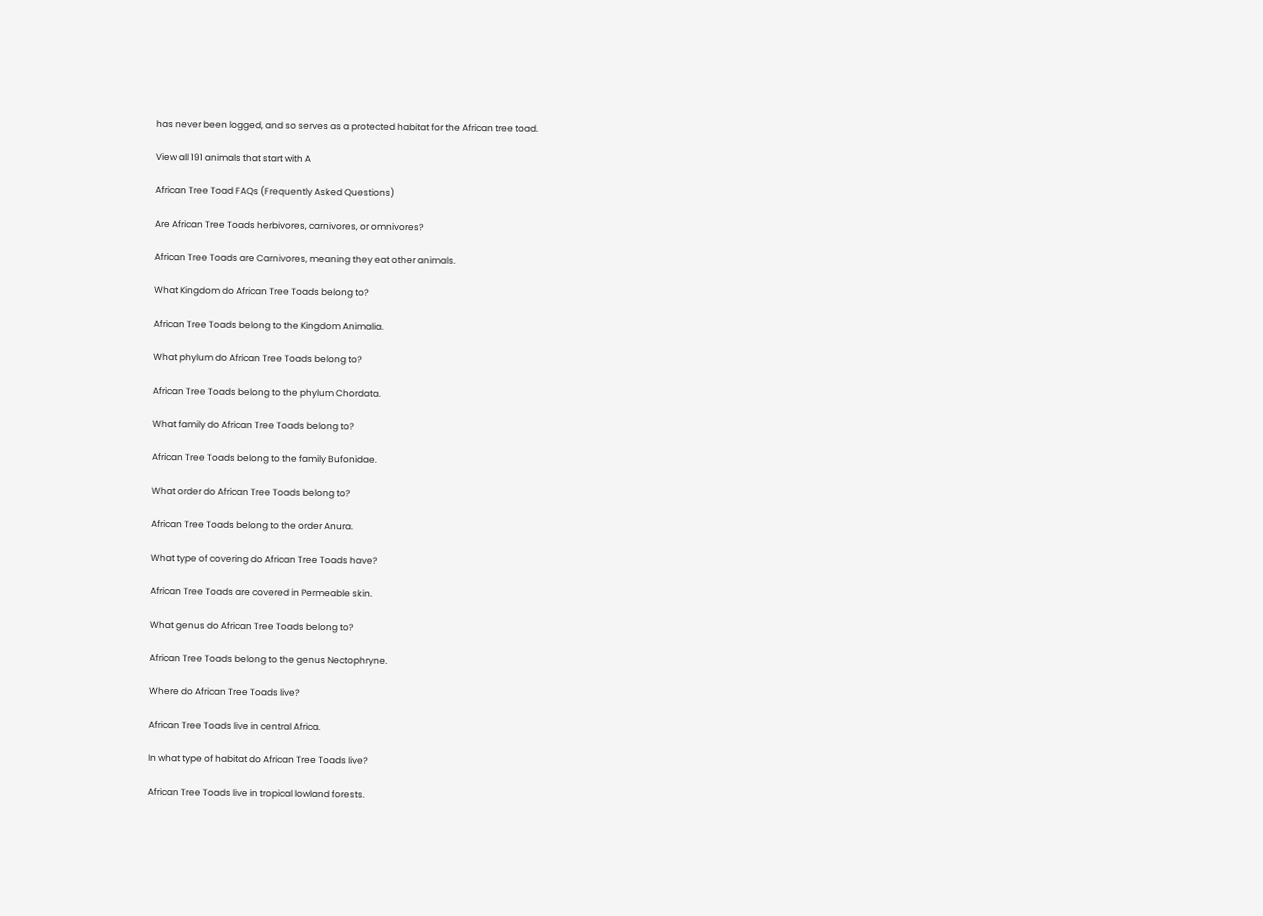has never been logged, and so serves as a protected habitat for the African tree toad.

View all 191 animals that start with A

African Tree Toad FAQs (Frequently Asked Questions)

Are African Tree Toads herbivores, carnivores, or omnivores?

African Tree Toads are Carnivores, meaning they eat other animals.

What Kingdom do African Tree Toads belong to?

African Tree Toads belong to the Kingdom Animalia.

What phylum do African Tree Toads belong to?

African Tree Toads belong to the phylum Chordata.

What family do African Tree Toads belong to?

African Tree Toads belong to the family Bufonidae.

What order do African Tree Toads belong to?

African Tree Toads belong to the order Anura.

What type of covering do African Tree Toads have?

African Tree Toads are covered in Permeable skin.

What genus do African Tree Toads belong to?

African Tree Toads belong to the genus Nectophryne.

Where do African Tree Toads live?

African Tree Toads live in central Africa.

In what type of habitat do African Tree Toads live?

African Tree Toads live in tropical lowland forests.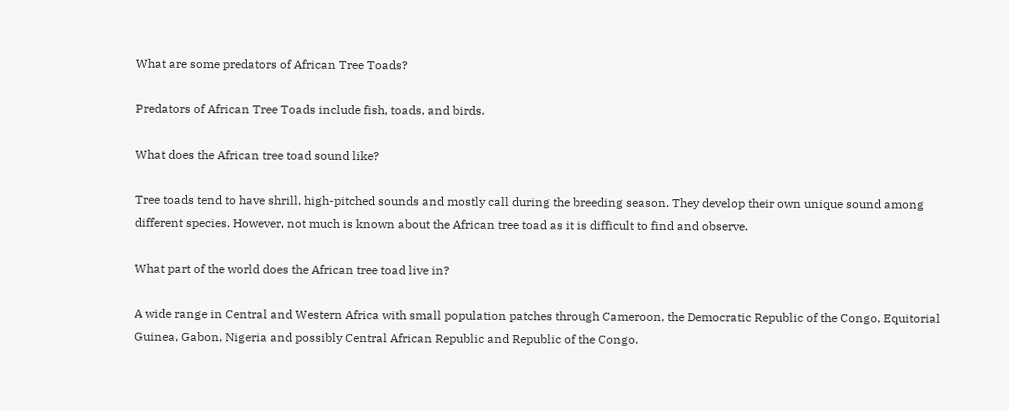What are some predators of African Tree Toads?

Predators of African Tree Toads include fish, toads, and birds.

What does the African tree toad sound like?

Tree toads tend to have shrill, high-pitched sounds and mostly call during the breeding season. They develop their own unique sound among different species. However, not much is known about the African tree toad as it is difficult to find and observe.

What part of the world does the African tree toad live in?

A wide range in Central and Western Africa with small population patches through Cameroon, the Democratic Republic of the Congo, Equitorial Guinea, Gabon, Nigeria and possibly Central African Republic and Republic of the Congo.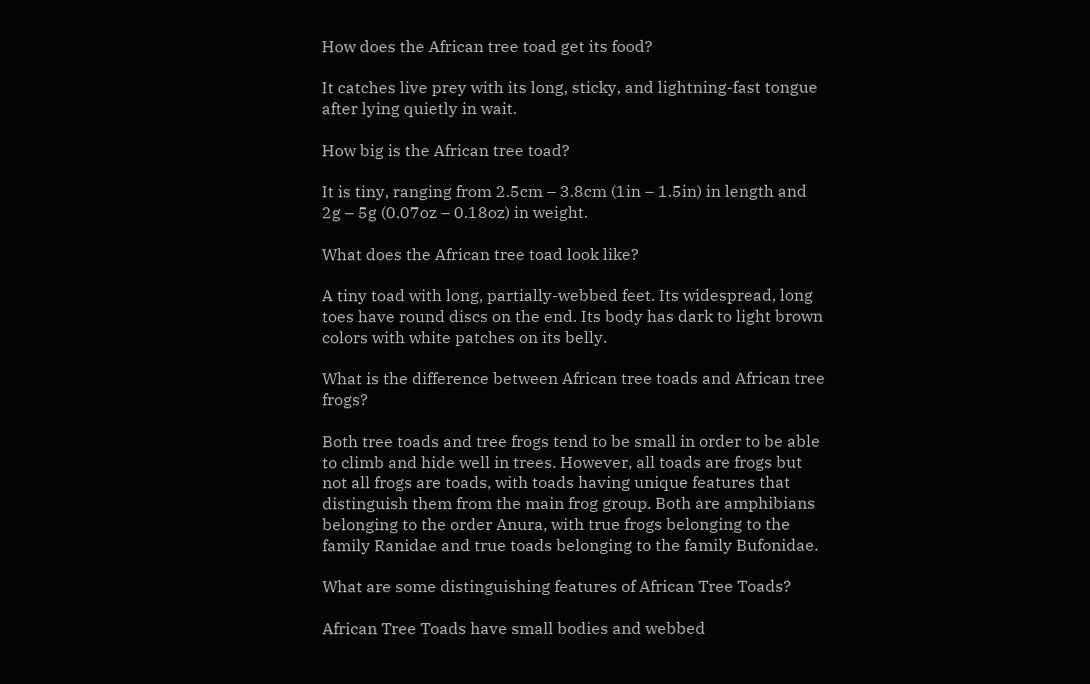How does the African tree toad get its food?

It catches live prey with its long, sticky, and lightning-fast tongue after lying quietly in wait.

How big is the African tree toad?

It is tiny, ranging from 2.5cm – 3.8cm (1in – 1.5in) in length and 2g – 5g (0.07oz – 0.18oz) in weight.

What does the African tree toad look like?

A tiny toad with long, partially-webbed feet. Its widespread, long toes have round discs on the end. Its body has dark to light brown colors with white patches on its belly.

What is the difference between African tree toads and African tree frogs?

Both tree toads and tree frogs tend to be small in order to be able to climb and hide well in trees. However, all toads are frogs but not all frogs are toads, with toads having unique features that distinguish them from the main frog group. Both are amphibians belonging to the order Anura, with true frogs belonging to the family Ranidae and true toads belonging to the family Bufonidae.

What are some distinguishing features of African Tree Toads?

African Tree Toads have small bodies and webbed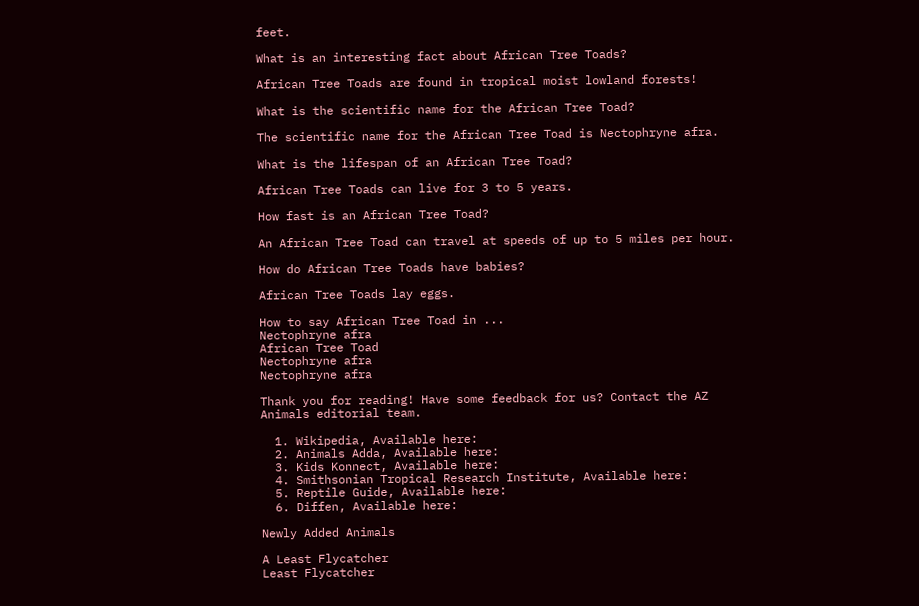feet.

What is an interesting fact about African Tree Toads?

African Tree Toads are found in tropical moist lowland forests!

What is the scientific name for the African Tree Toad?

The scientific name for the African Tree Toad is Nectophryne afra.

What is the lifespan of an African Tree Toad?

African Tree Toads can live for 3 to 5 years.

How fast is an African Tree Toad?

An African Tree Toad can travel at speeds of up to 5 miles per hour.

How do African Tree Toads have babies?

African Tree Toads lay eggs.

How to say African Tree Toad in ...
Nectophryne afra
African Tree Toad
Nectophryne afra
Nectophryne afra

Thank you for reading! Have some feedback for us? Contact the AZ Animals editorial team.

  1. Wikipedia, Available here:
  2. Animals Adda, Available here:
  3. Kids Konnect, Available here:
  4. Smithsonian Tropical Research Institute, Available here:
  5. Reptile Guide, Available here:
  6. Diffen, Available here:

Newly Added Animals

A Least Flycatcher
Least Flycatcher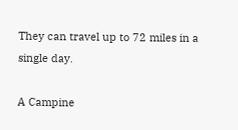They can travel up to 72 miles in a single day.

A Campine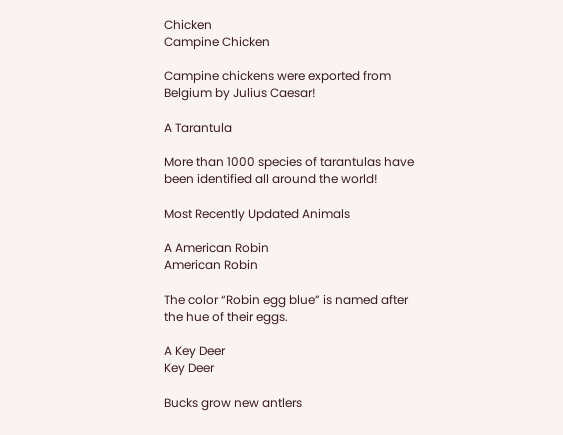Chicken
Campine Chicken

Campine chickens were exported from Belgium by Julius Caesar!

A Tarantula

More than 1000 species of tarantulas have been identified all around the world!

Most Recently Updated Animals

A American Robin
American Robin

The color “Robin egg blue” is named after the hue of their eggs.

A Key Deer
Key Deer

Bucks grow new antlers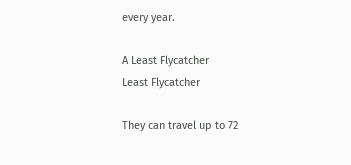every year.

A Least Flycatcher
Least Flycatcher

They can travel up to 72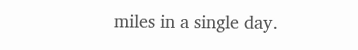miles in a single day.